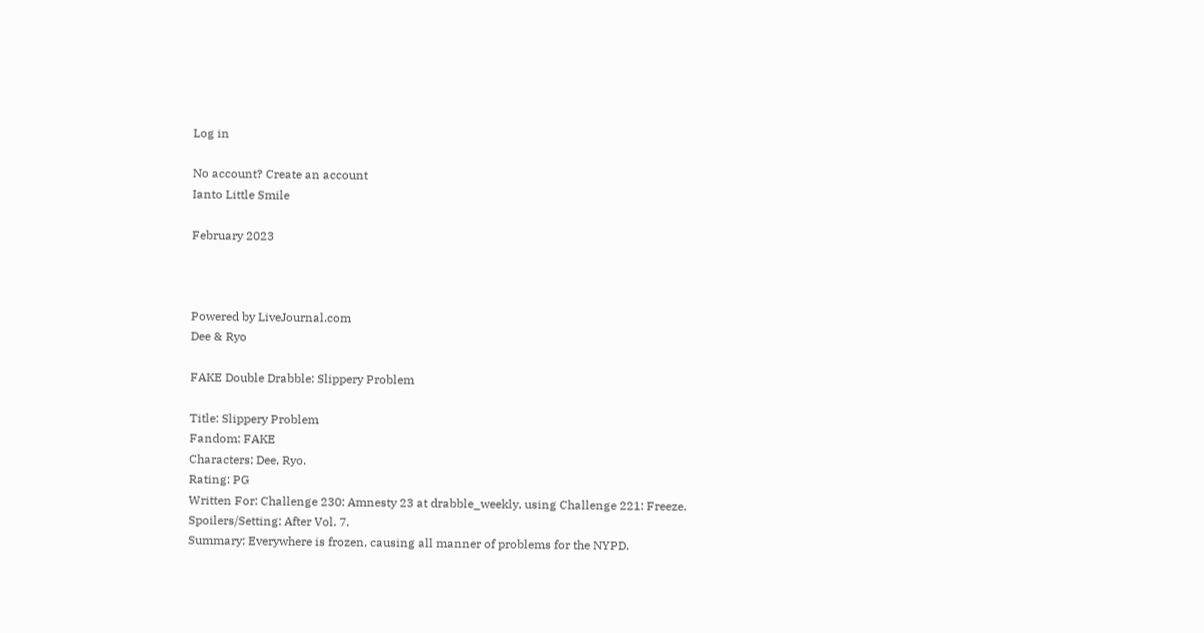Log in

No account? Create an account
Ianto Little Smile

February 2023



Powered by LiveJournal.com
Dee & Ryo

FAKE Double Drabble: Slippery Problem

Title: Slippery Problem
Fandom: FAKE
Characters: Dee, Ryo.
Rating: PG
Written For: Challenge 230: Amnesty 23 at drabble_weekly, using Challenge 221: Freeze.
Spoilers/Setting: After Vol. 7.
Summary: Everywhere is frozen, causing all manner of problems for the NYPD.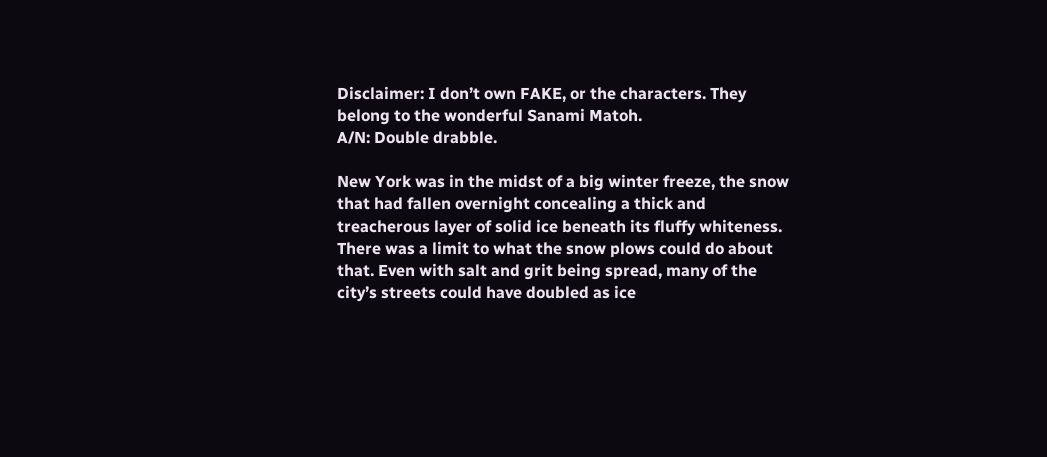Disclaimer: I don’t own FAKE, or the characters. They belong to the wonderful Sanami Matoh.
A/N: Double drabble.

New York was in the midst of a big winter freeze, the snow that had fallen overnight concealing a thick and treacherous layer of solid ice beneath its fluffy whiteness. There was a limit to what the snow plows could do about that. Even with salt and grit being spread, many of the city’s streets could have doubled as ice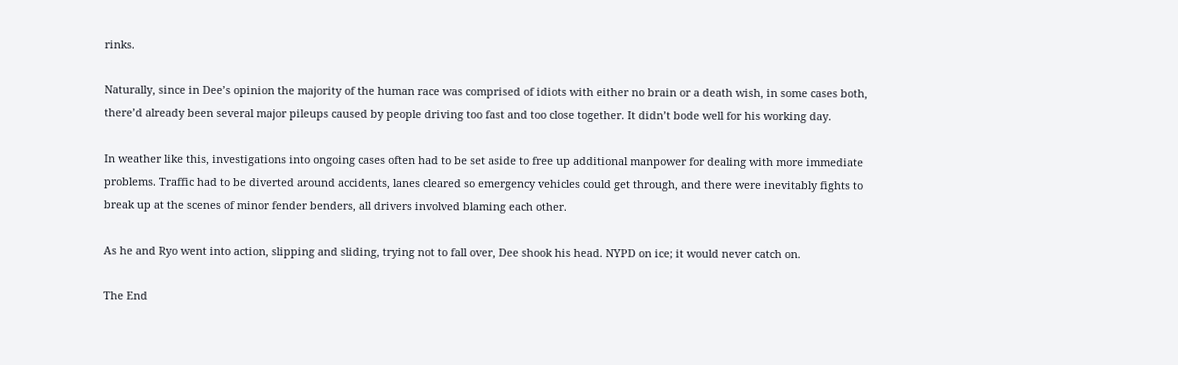rinks.

Naturally, since in Dee’s opinion the majority of the human race was comprised of idiots with either no brain or a death wish, in some cases both, there’d already been several major pileups caused by people driving too fast and too close together. It didn’t bode well for his working day.

In weather like this, investigations into ongoing cases often had to be set aside to free up additional manpower for dealing with more immediate problems. Traffic had to be diverted around accidents, lanes cleared so emergency vehicles could get through, and there were inevitably fights to break up at the scenes of minor fender benders, all drivers involved blaming each other.

As he and Ryo went into action, slipping and sliding, trying not to fall over, Dee shook his head. NYPD on ice; it would never catch on.

The End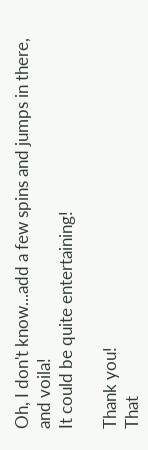Oh, I don't know...add a few spins and jumps in there, and voila!
It could be quite entertaining!

Thank you!
That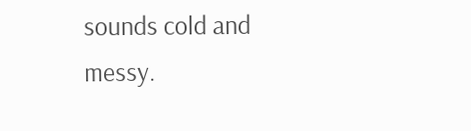sounds cold and messy.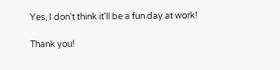Yes, I don't think it'll be a fun day at work!

Thank you!